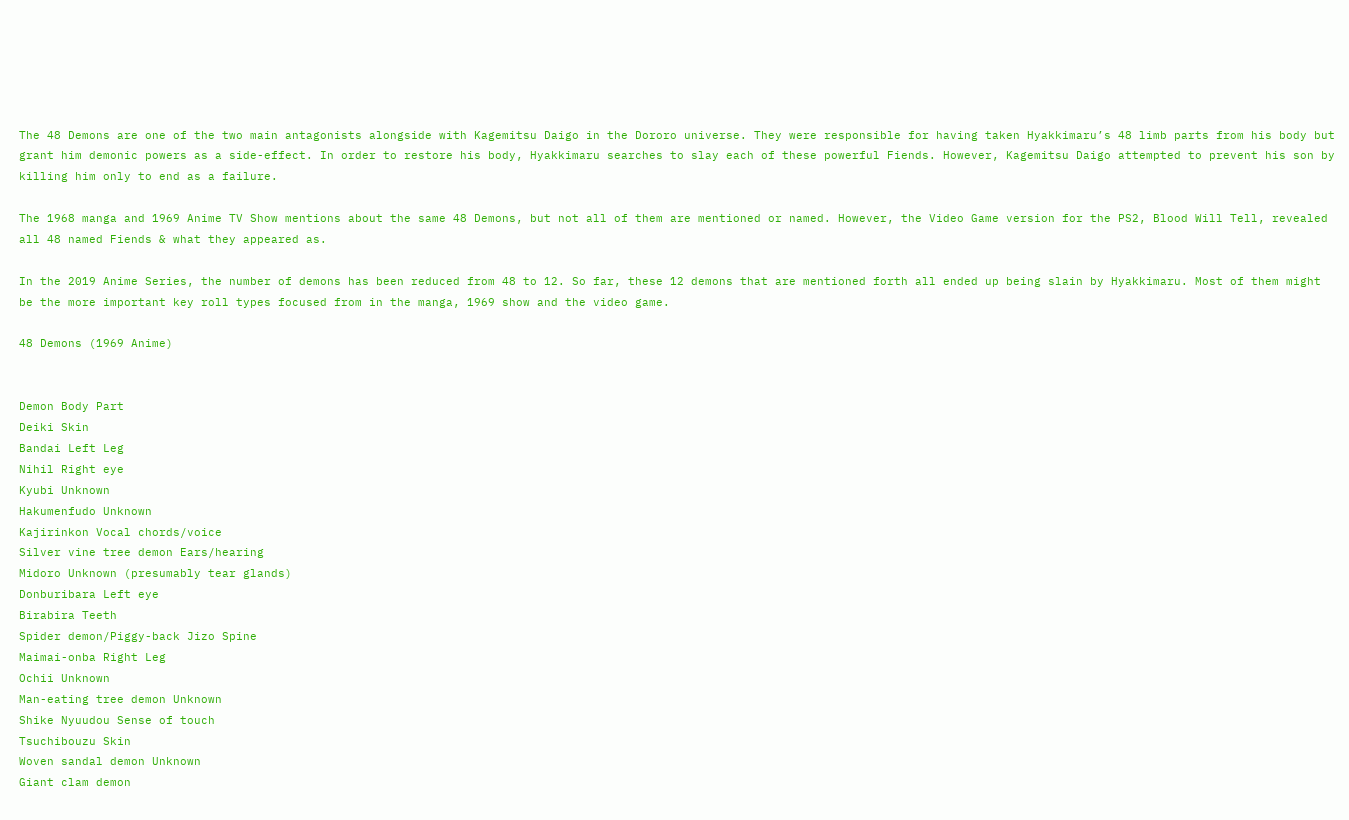The 48 Demons are one of the two main antagonists alongside with Kagemitsu Daigo in the Dororo universe. They were responsible for having taken Hyakkimaru’s 48 limb parts from his body but grant him demonic powers as a side-effect. In order to restore his body, Hyakkimaru searches to slay each of these powerful Fiends. However, Kagemitsu Daigo attempted to prevent his son by killing him only to end as a failure.

The 1968 manga and 1969 Anime TV Show mentions about the same 48 Demons, but not all of them are mentioned or named. However, the Video Game version for the PS2, Blood Will Tell, revealed all 48 named Fiends & what they appeared as.

In the 2019 Anime Series, the number of demons has been reduced from 48 to 12. So far, these 12 demons that are mentioned forth all ended up being slain by Hyakkimaru. Most of them might be the more important key roll types focused from in the manga, 1969 show and the video game.

48 Demons (1969 Anime)


Demon Body Part
Deiki Skin
Bandai Left Leg
Nihil Right eye
Kyubi Unknown
Hakumenfudo Unknown
Kajirinkon Vocal chords/voice
Silver vine tree demon Ears/hearing
Midoro Unknown (presumably tear glands)
Donburibara Left eye
Birabira Teeth
Spider demon/Piggy-back Jizo Spine
Maimai-onba Right Leg
Ochii Unknown
Man-eating tree demon Unknown
Shike Nyuudou Sense of touch
Tsuchibouzu Skin
Woven sandal demon Unknown
Giant clam demon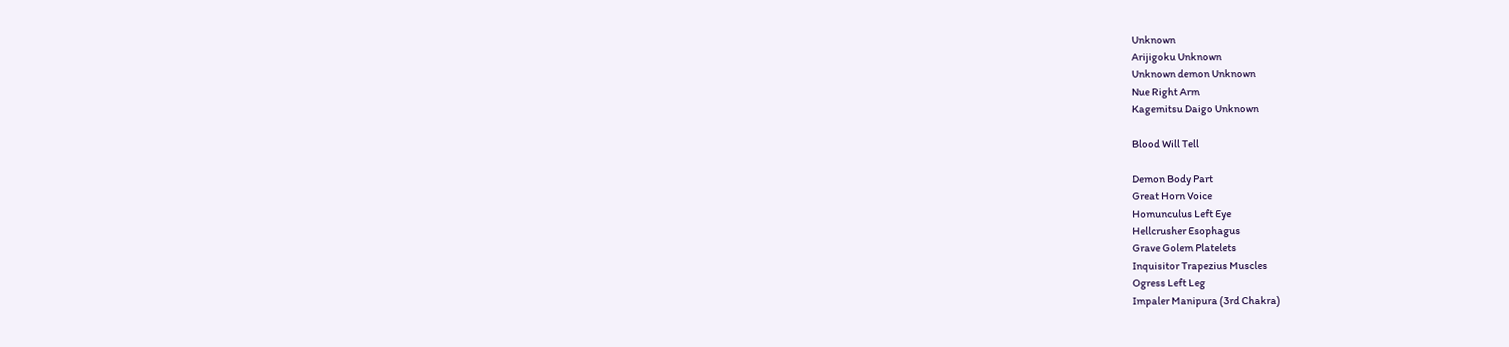Unknown
Arijigoku Unknown
Unknown demon Unknown
Nue Right Arm
Kagemitsu Daigo Unknown

Blood Will Tell

Demon Body Part
Great Horn Voice
Homunculus Left Eye
Hellcrusher Esophagus
Grave Golem Platelets
Inquisitor Trapezius Muscles
Ogress Left Leg
Impaler Manipura (3rd Chakra)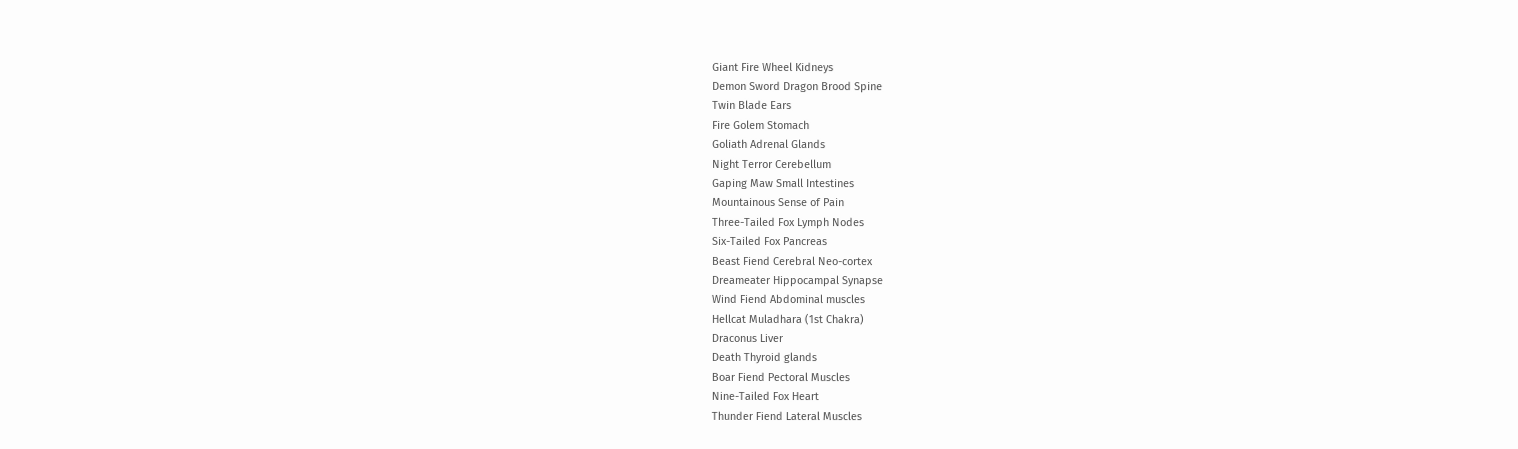Giant Fire Wheel Kidneys
Demon Sword Dragon Brood Spine
Twin Blade Ears
Fire Golem Stomach
Goliath Adrenal Glands
Night Terror Cerebellum
Gaping Maw Small Intestines
Mountainous Sense of Pain
Three-Tailed Fox Lymph Nodes
Six-Tailed Fox Pancreas
Beast Fiend Cerebral Neo-cortex
Dreameater Hippocampal Synapse
Wind Fiend Abdominal muscles
Hellcat Muladhara (1st Chakra)
Draconus Liver
Death Thyroid glands
Boar Fiend Pectoral Muscles
Nine-Tailed Fox Heart
Thunder Fiend Lateral Muscles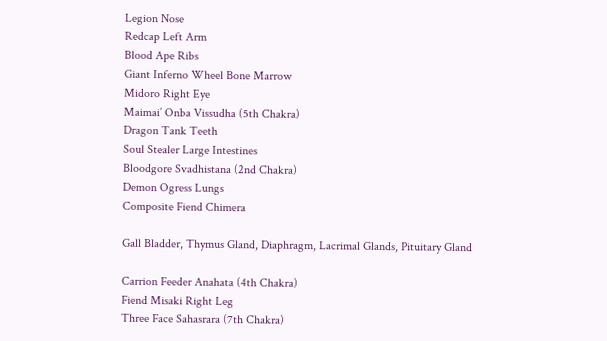Legion Nose
Redcap Left Arm
Blood Ape Ribs
Giant Inferno Wheel Bone Marrow
Midoro Right Eye
Maimai’ Onba Vissudha (5th Chakra)
Dragon Tank Teeth
Soul Stealer Large Intestines
Bloodgore Svadhistana (2nd Chakra)
Demon Ogress Lungs
Composite Fiend Chimera

Gall Bladder, Thymus Gland, Diaphragm, Lacrimal Glands, Pituitary Gland

Carrion Feeder Anahata (4th Chakra)
Fiend Misaki Right Leg
Three Face Sahasrara (7th Chakra)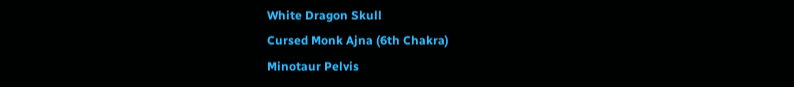White Dragon Skull
Cursed Monk Ajna (6th Chakra)
Minotaur Pelvis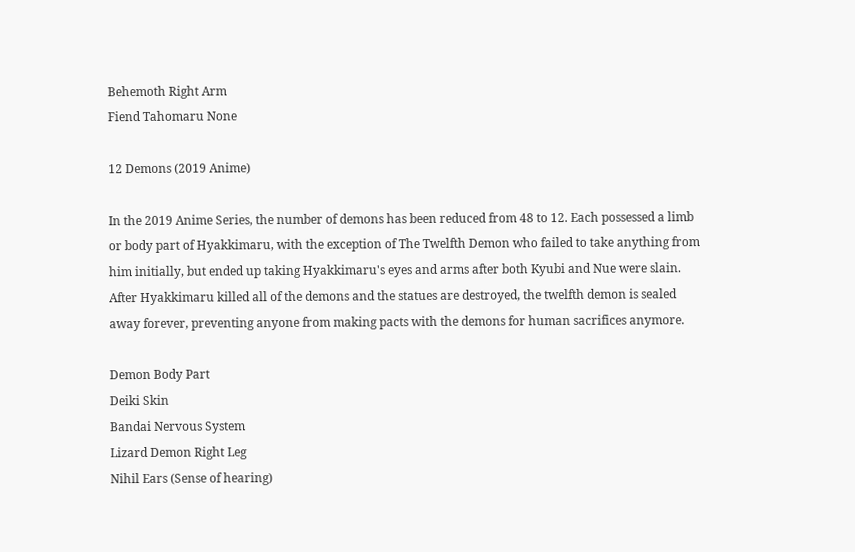Behemoth Right Arm
Fiend Tahomaru None

12 Demons (2019 Anime)

In the 2019 Anime Series, the number of demons has been reduced from 48 to 12. Each possessed a limb or body part of Hyakkimaru, with the exception of The Twelfth Demon who failed to take anything from him initially, but ended up taking Hyakkimaru's eyes and arms after both Kyubi and Nue were slain. After Hyakkimaru killed all of the demons and the statues are destroyed, the twelfth demon is sealed away forever, preventing anyone from making pacts with the demons for human sacrifices anymore.

Demon Body Part
Deiki Skin
Bandai Nervous System
Lizard Demon Right Leg
Nihil Ears (Sense of hearing)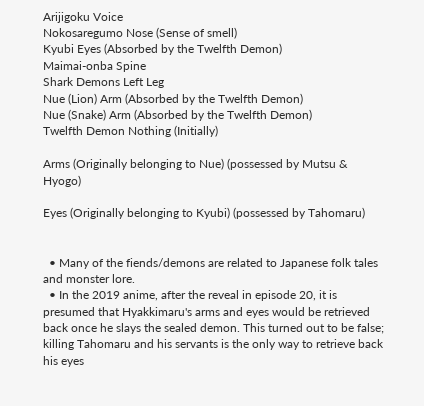Arijigoku Voice
Nokosaregumo Nose (Sense of smell)
Kyubi Eyes (Absorbed by the Twelfth Demon)
Maimai-onba Spine
Shark Demons Left Leg
Nue (Lion) Arm (Absorbed by the Twelfth Demon)
Nue (Snake) Arm (Absorbed by the Twelfth Demon)
Twelfth Demon Nothing (Initially)

Arms (Originally belonging to Nue) (possessed by Mutsu & Hyogo)

Eyes (Originally belonging to Kyubi) (possessed by Tahomaru)


  • Many of the fiends/demons are related to Japanese folk tales and monster lore.
  • In the 2019 anime, after the reveal in episode 20, it is presumed that Hyakkimaru's arms and eyes would be retrieved back once he slays the sealed demon. This turned out to be false; killing Tahomaru and his servants is the only way to retrieve back his eyes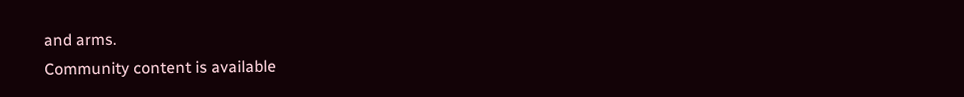and arms.
Community content is available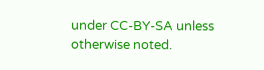under CC-BY-SA unless otherwise noted.